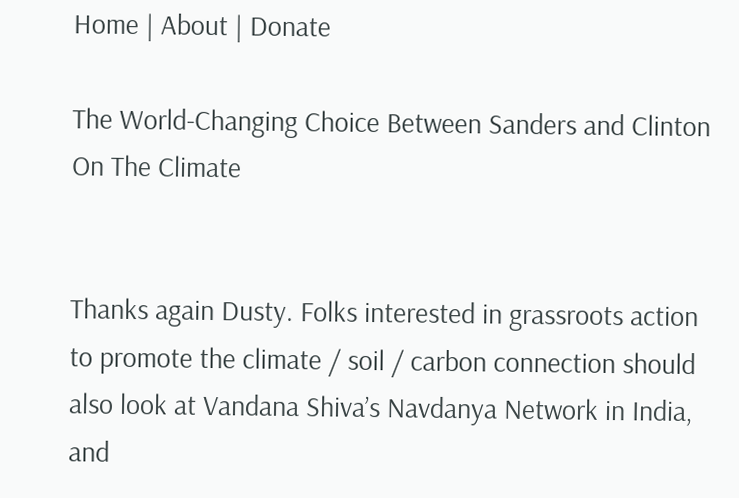Home | About | Donate

The World-Changing Choice Between Sanders and Clinton On The Climate


Thanks again Dusty. Folks interested in grassroots action to promote the climate / soil / carbon connection should also look at Vandana Shiva’s Navdanya Network in India, and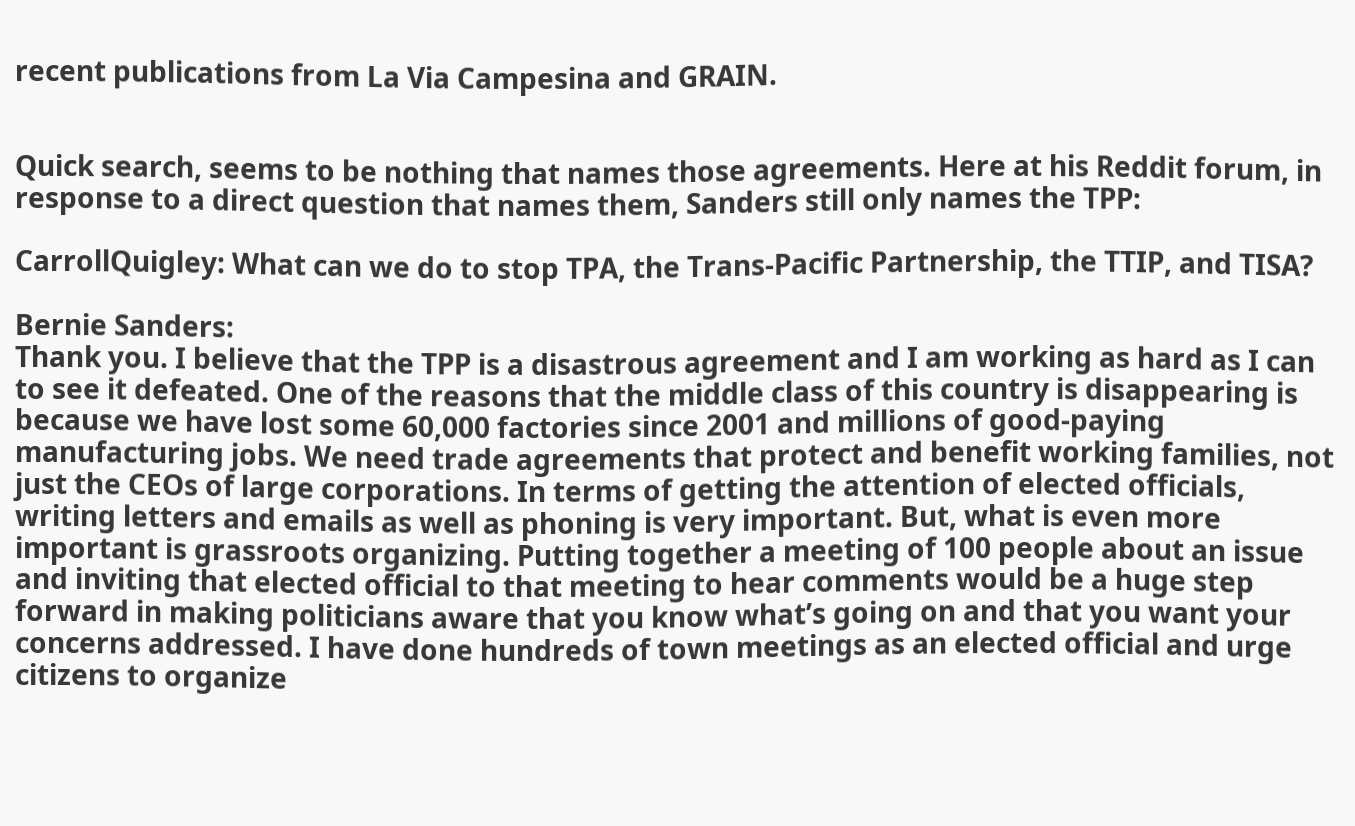recent publications from La Via Campesina and GRAIN.


Quick search, seems to be nothing that names those agreements. Here at his Reddit forum, in response to a direct question that names them, Sanders still only names the TPP:

CarrollQuigley: What can we do to stop TPA, the Trans-Pacific Partnership, the TTIP, and TISA?

Bernie Sanders:
Thank you. I believe that the TPP is a disastrous agreement and I am working as hard as I can to see it defeated. One of the reasons that the middle class of this country is disappearing is because we have lost some 60,000 factories since 2001 and millions of good-paying manufacturing jobs. We need trade agreements that protect and benefit working families, not just the CEOs of large corporations. In terms of getting the attention of elected officials, writing letters and emails as well as phoning is very important. But, what is even more important is grassroots organizing. Putting together a meeting of 100 people about an issue and inviting that elected official to that meeting to hear comments would be a huge step forward in making politicians aware that you know what’s going on and that you want your concerns addressed. I have done hundreds of town meetings as an elected official and urge citizens to organize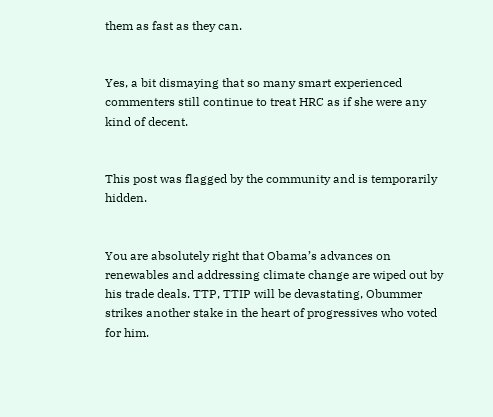them as fast as they can.


Yes, a bit dismaying that so many smart experienced commenters still continue to treat HRC as if she were any kind of decent.


This post was flagged by the community and is temporarily hidden.


You are absolutely right that Obama’s advances on renewables and addressing climate change are wiped out by his trade deals. TTP, TTIP will be devastating, Obummer strikes another stake in the heart of progressives who voted for him.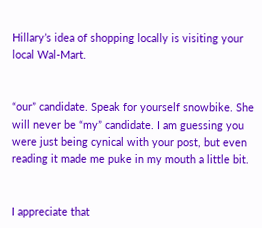Hillary’s idea of shopping locally is visiting your local Wal-Mart.


“our” candidate. Speak for yourself snowbike. She will never be “my” candidate. I am guessing you were just being cynical with your post, but even reading it made me puke in my mouth a little bit.


I appreciate that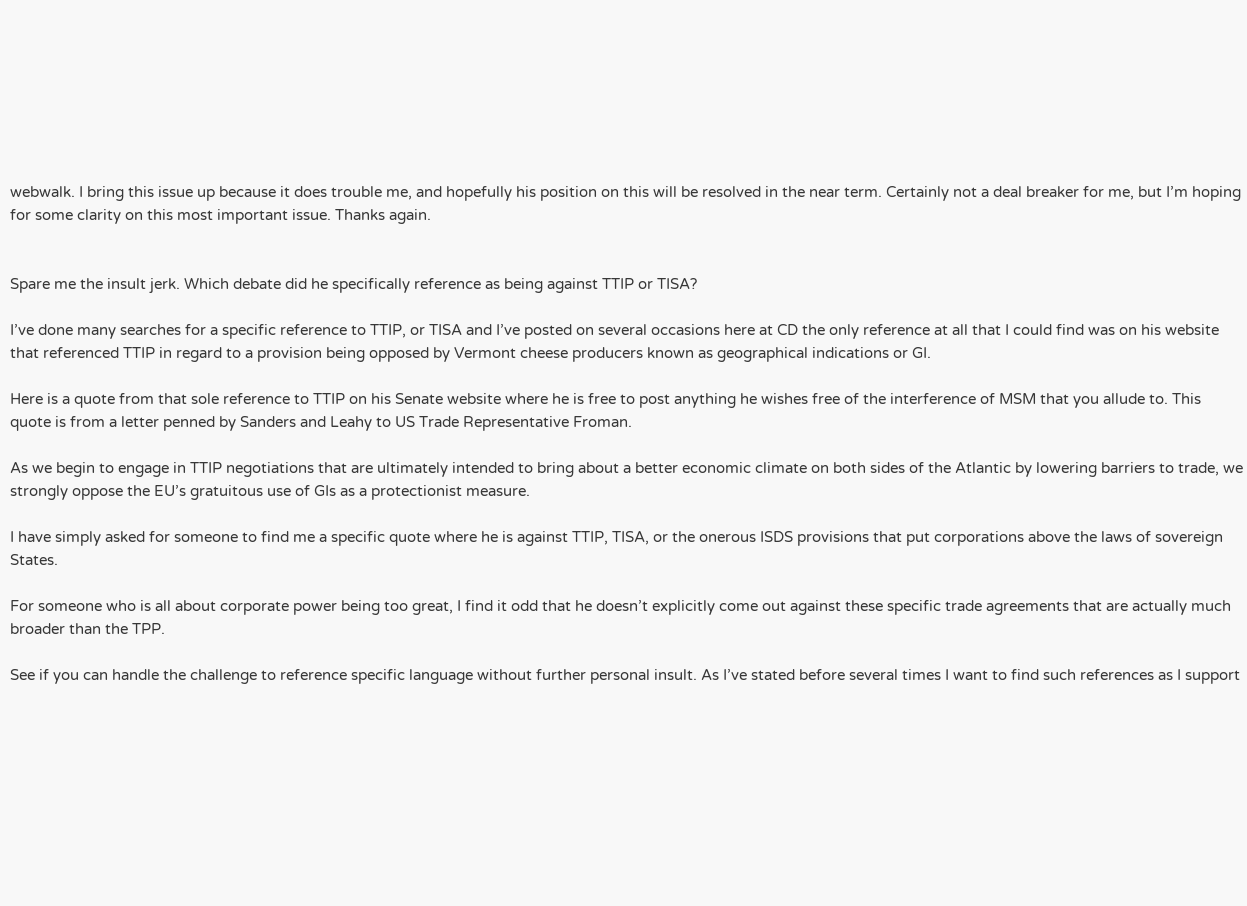webwalk. I bring this issue up because it does trouble me, and hopefully his position on this will be resolved in the near term. Certainly not a deal breaker for me, but I’m hoping for some clarity on this most important issue. Thanks again.


Spare me the insult jerk. Which debate did he specifically reference as being against TTIP or TISA?

I’ve done many searches for a specific reference to TTIP, or TISA and I’ve posted on several occasions here at CD the only reference at all that I could find was on his website that referenced TTIP in regard to a provision being opposed by Vermont cheese producers known as geographical indications or GI.

Here is a quote from that sole reference to TTIP on his Senate website where he is free to post anything he wishes free of the interference of MSM that you allude to. This quote is from a letter penned by Sanders and Leahy to US Trade Representative Froman.

As we begin to engage in TTIP negotiations that are ultimately intended to bring about a better economic climate on both sides of the Atlantic by lowering barriers to trade, we strongly oppose the EU’s gratuitous use of GIs as a protectionist measure.

I have simply asked for someone to find me a specific quote where he is against TTIP, TISA, or the onerous ISDS provisions that put corporations above the laws of sovereign States.

For someone who is all about corporate power being too great, I find it odd that he doesn’t explicitly come out against these specific trade agreements that are actually much broader than the TPP.

See if you can handle the challenge to reference specific language without further personal insult. As I’ve stated before several times I want to find such references as I support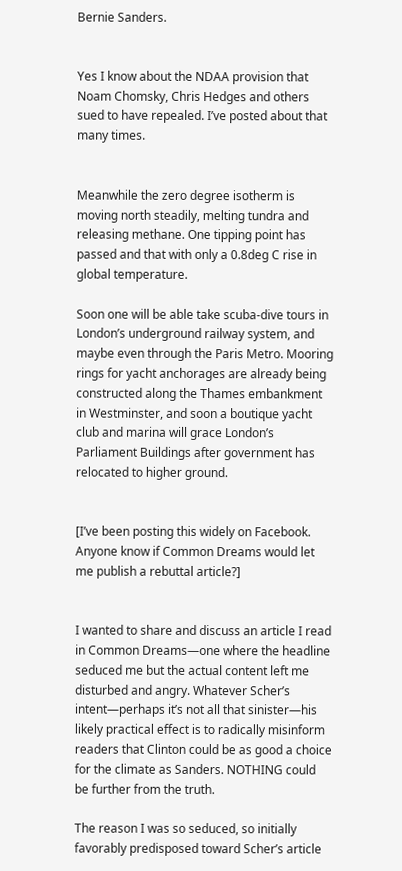Bernie Sanders.


Yes I know about the NDAA provision that Noam Chomsky, Chris Hedges and others sued to have repealed. I’ve posted about that many times.


Meanwhile the zero degree isotherm is moving north steadily, melting tundra and releasing methane. One tipping point has passed and that with only a 0.8deg C rise in global temperature.

Soon one will be able take scuba-dive tours in London’s underground railway system, and maybe even through the Paris Metro. Mooring rings for yacht anchorages are already being constructed along the Thames embankment in Westminster, and soon a boutique yacht club and marina will grace London’s Parliament Buildings after government has relocated to higher ground.


[I’ve been posting this widely on Facebook. Anyone know if Common Dreams would let me publish a rebuttal article?]


I wanted to share and discuss an article I read in Common Dreams—one where the headline seduced me but the actual content left me disturbed and angry. Whatever Scher’s intent—perhaps it’s not all that sinister—his likely practical effect is to radically misinform readers that Clinton could be as good a choice for the climate as Sanders. NOTHING could be further from the truth.

The reason I was so seduced, so initially favorably predisposed toward Scher’s article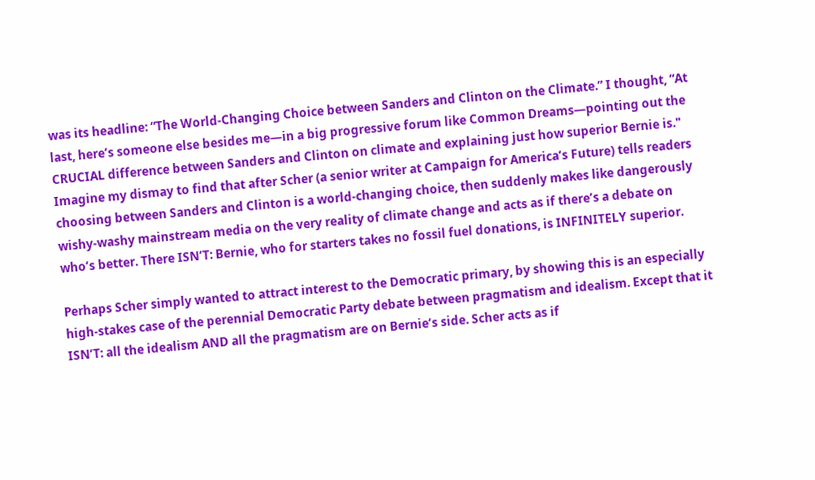was its headline: “The World-Changing Choice between Sanders and Clinton on the Climate.” I thought, “At last, here’s someone else besides me—in a big progressive forum like Common Dreams—pointing out the CRUCIAL difference between Sanders and Clinton on climate and explaining just how superior Bernie is." Imagine my dismay to find that after Scher (a senior writer at Campaign for America’s Future) tells readers choosing between Sanders and Clinton is a world-changing choice, then suddenly makes like dangerously wishy-washy mainstream media on the very reality of climate change and acts as if there’s a debate on who’s better. There ISN’T: Bernie, who for starters takes no fossil fuel donations, is INFINITELY superior.

Perhaps Scher simply wanted to attract interest to the Democratic primary, by showing this is an especially high-stakes case of the perennial Democratic Party debate between pragmatism and idealism. Except that it ISN’T: all the idealism AND all the pragmatism are on Bernie’s side. Scher acts as if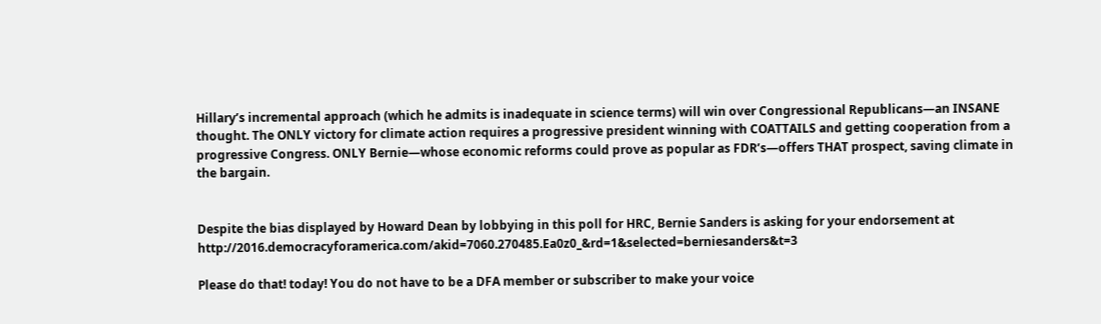Hillary’s incremental approach (which he admits is inadequate in science terms) will win over Congressional Republicans—an INSANE thought. The ONLY victory for climate action requires a progressive president winning with COATTAILS and getting cooperation from a progressive Congress. ONLY Bernie—whose economic reforms could prove as popular as FDR’s—offers THAT prospect, saving climate in the bargain.


Despite the bias displayed by Howard Dean by lobbying in this poll for HRC, Bernie Sanders is asking for your endorsement at http://2016.democracyforamerica.com/akid=7060.270485.Ea0z0_&rd=1&selected=berniesanders&t=3

Please do that! today! You do not have to be a DFA member or subscriber to make your voice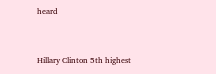heard


Hillary Clinton 5th highest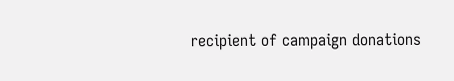recipient of campaign donations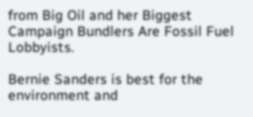from Big Oil and her Biggest Campaign Bundlers Are Fossil Fuel Lobbyists.

Bernie Sanders is best for the environment and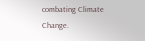combating Climate Change.